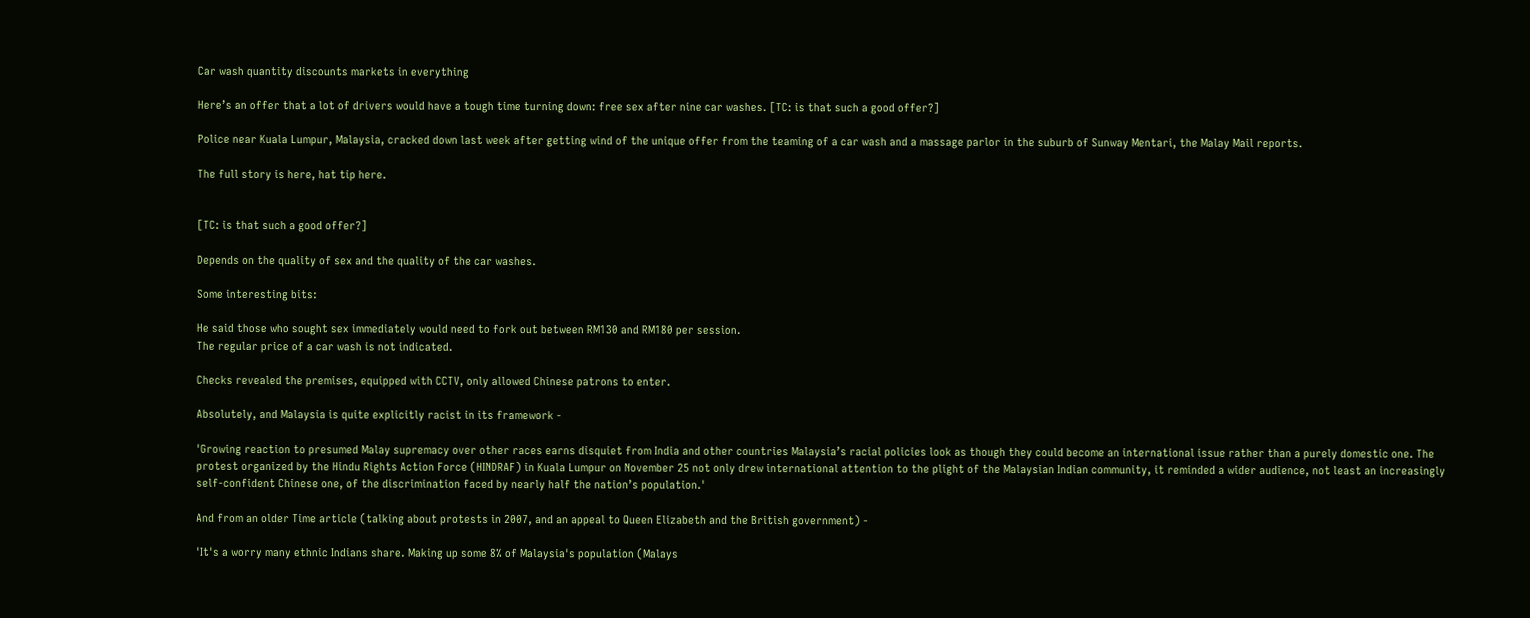Car wash quantity discounts markets in everything

Here’s an offer that a lot of drivers would have a tough time turning down: free sex after nine car washes. [TC: is that such a good offer?]

Police near Kuala Lumpur, Malaysia, cracked down last week after getting wind of the unique offer from the teaming of a car wash and a massage parlor in the suburb of Sunway Mentari, the Malay Mail reports.

The full story is here, hat tip here.


[TC: is that such a good offer?]

Depends on the quality of sex and the quality of the car washes.

Some interesting bits:

He said those who sought sex immediately would need to fork out between RM130 and RM180 per session.
The regular price of a car wash is not indicated.

Checks revealed the premises, equipped with CCTV, only allowed Chinese patrons to enter.

Absolutely, and Malaysia is quite explicitly racist in its framework -

'Growing reaction to presumed Malay supremacy over other races earns disquiet from India and other countries Malaysia’s racial policies look as though they could become an international issue rather than a purely domestic one. The protest organized by the Hindu Rights Action Force (HINDRAF) in Kuala Lumpur on November 25 not only drew international attention to the plight of the Malaysian Indian community, it reminded a wider audience, not least an increasingly self-confident Chinese one, of the discrimination faced by nearly half the nation’s population.'

And from an older Time article (talking about protests in 2007, and an appeal to Queen Elizabeth and the British government) -

'It's a worry many ethnic Indians share. Making up some 8% of Malaysia's population (Malays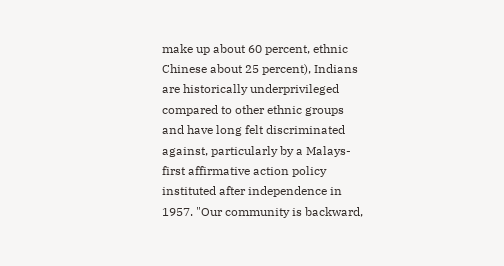make up about 60 percent, ethnic Chinese about 25 percent), Indians are historically underprivileged compared to other ethnic groups and have long felt discriminated against, particularly by a Malays-first affirmative action policy instituted after independence in 1957. "Our community is backward,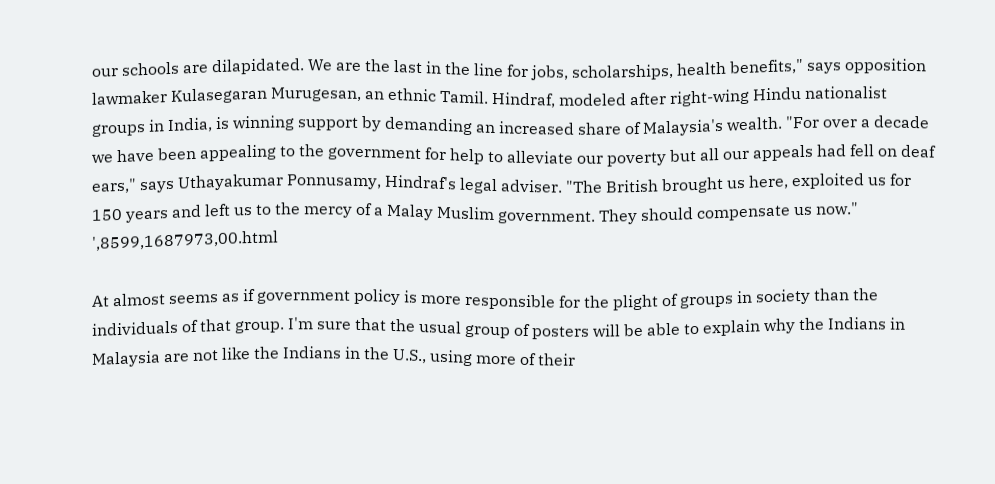our schools are dilapidated. We are the last in the line for jobs, scholarships, health benefits," says opposition lawmaker Kulasegaran Murugesan, an ethnic Tamil. Hindraf, modeled after right-wing Hindu nationalist groups in India, is winning support by demanding an increased share of Malaysia's wealth. "For over a decade we have been appealing to the government for help to alleviate our poverty but all our appeals had fell on deaf ears," says Uthayakumar Ponnusamy, Hindraf's legal adviser. "The British brought us here, exploited us for 150 years and left us to the mercy of a Malay Muslim government. They should compensate us now." ',8599,1687973,00.html

At almost seems as if government policy is more responsible for the plight of groups in society than the individuals of that group. I'm sure that the usual group of posters will be able to explain why the Indians in Malaysia are not like the Indians in the U.S., using more of their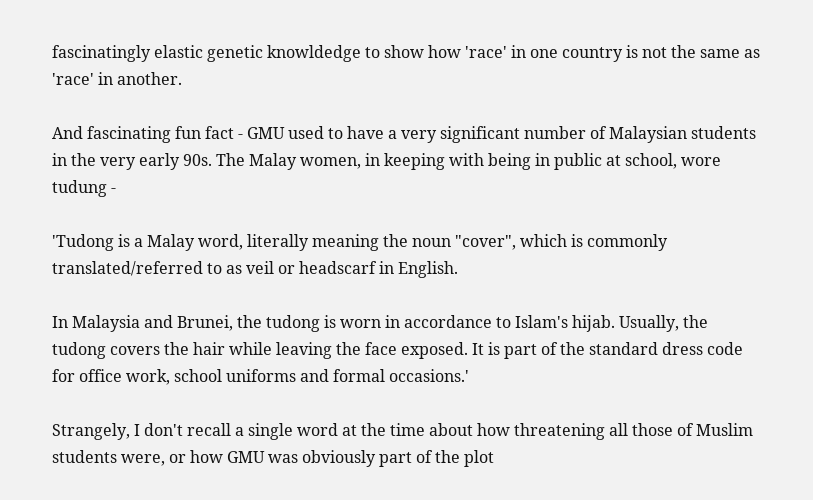fascinatingly elastic genetic knowldedge to show how 'race' in one country is not the same as 'race' in another.

And fascinating fun fact - GMU used to have a very significant number of Malaysian students in the very early 90s. The Malay women, in keeping with being in public at school, wore tudung -

'Tudong is a Malay word, literally meaning the noun "cover", which is commonly translated/referred to as veil or headscarf in English.

In Malaysia and Brunei, the tudong is worn in accordance to Islam's hijab. Usually, the tudong covers the hair while leaving the face exposed. It is part of the standard dress code for office work, school uniforms and formal occasions.'

Strangely, I don't recall a single word at the time about how threatening all those of Muslim students were, or how GMU was obviously part of the plot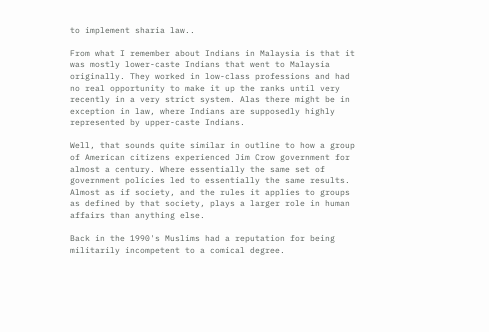to implement sharia law..

From what I remember about Indians in Malaysia is that it was mostly lower-caste Indians that went to Malaysia originally. They worked in low-class professions and had no real opportunity to make it up the ranks until very recently in a very strict system. Alas there might be in exception in law, where Indians are supposedly highly represented by upper-caste Indians.

Well, that sounds quite similar in outline to how a group of American citizens experienced Jim Crow government for almost a century. Where essentially the same set of government policies led to essentially the same results. Almost as if society, and the rules it applies to groups as defined by that society, plays a larger role in human affairs than anything else.

Back in the 1990's Muslims had a reputation for being militarily incompetent to a comical degree.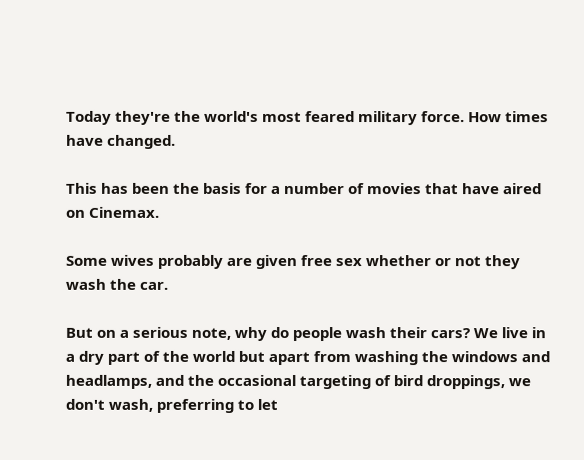Today they're the world's most feared military force. How times have changed.

This has been the basis for a number of movies that have aired on Cinemax.

Some wives probably are given free sex whether or not they wash the car.

But on a serious note, why do people wash their cars? We live in a dry part of the world but apart from washing the windows and headlamps, and the occasional targeting of bird droppings, we don't wash, preferring to let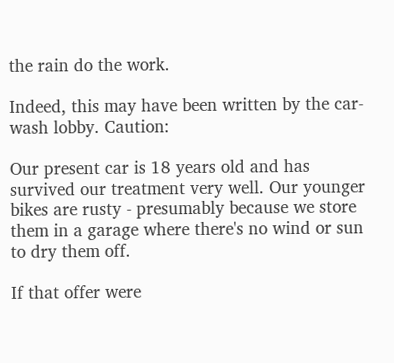the rain do the work.

Indeed, this may have been written by the car-wash lobby. Caution:

Our present car is 18 years old and has survived our treatment very well. Our younger bikes are rusty - presumably because we store them in a garage where there's no wind or sun to dry them off.

If that offer were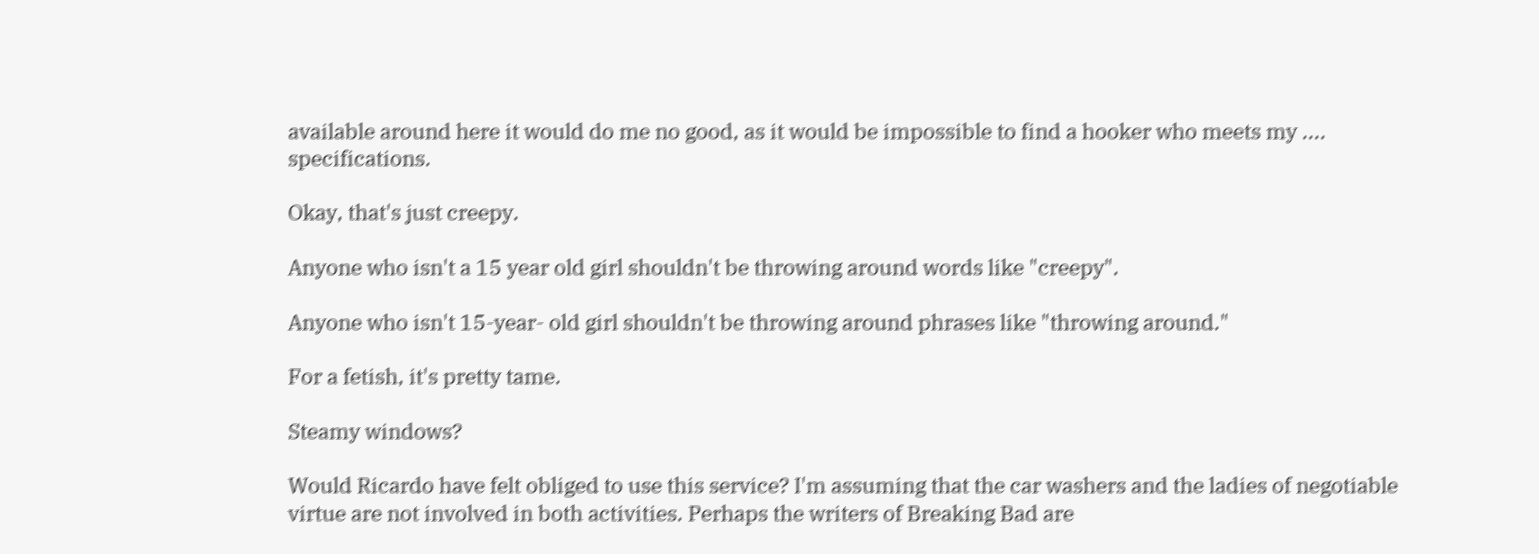available around here it would do me no good, as it would be impossible to find a hooker who meets my .... specifications.

Okay, that's just creepy.

Anyone who isn't a 15 year old girl shouldn't be throwing around words like "creepy".

Anyone who isn't 15-year- old girl shouldn't be throwing around phrases like "throwing around."

For a fetish, it's pretty tame.

Steamy windows?

Would Ricardo have felt obliged to use this service? I'm assuming that the car washers and the ladies of negotiable virtue are not involved in both activities. Perhaps the writers of Breaking Bad are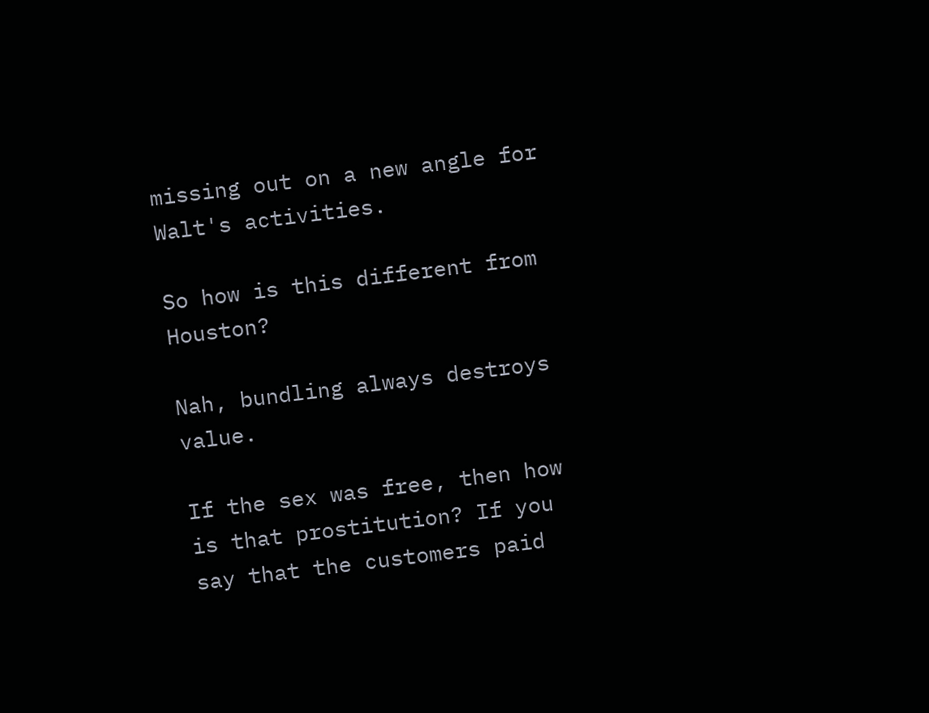missing out on a new angle for Walt's activities.

So how is this different from Houston?

Nah, bundling always destroys value.

If the sex was free, then how is that prostitution? If you say that the customers paid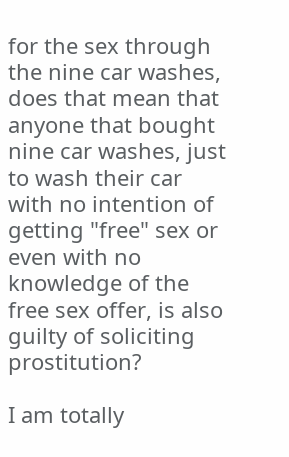for the sex through the nine car washes, does that mean that anyone that bought nine car washes, just to wash their car with no intention of getting "free" sex or even with no knowledge of the free sex offer, is also guilty of soliciting prostitution?

I am totally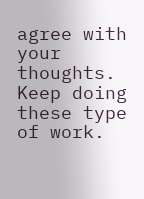agree with your thoughts. Keep doing these type of work.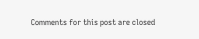Comments for this post are closed